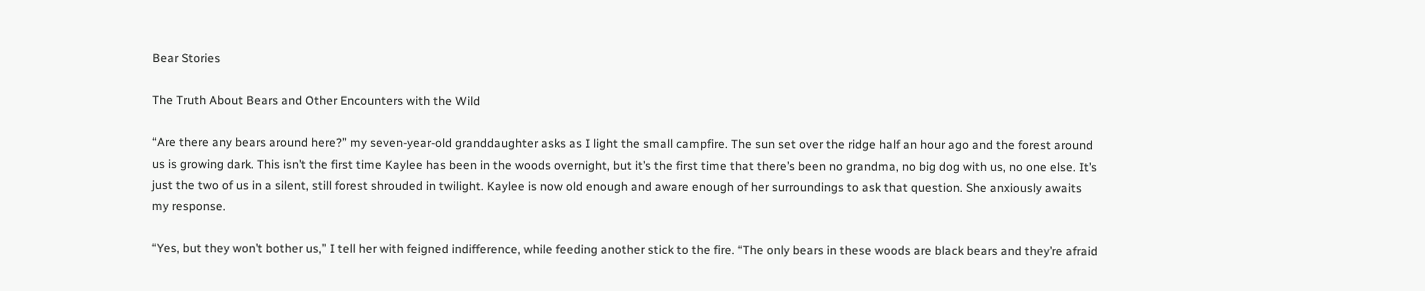Bear Stories

The Truth About Bears and Other Encounters with the Wild

“Are there any bears around here?” my seven-year-old granddaughter asks as I light the small campfire. The sun set over the ridge half an hour ago and the forest around us is growing dark. This isn’t the first time Kaylee has been in the woods overnight, but it’s the first time that there’s been no grandma, no big dog with us, no one else. It’s just the two of us in a silent, still forest shrouded in twilight. Kaylee is now old enough and aware enough of her surroundings to ask that question. She anxiously awaits my response.

“Yes, but they won’t bother us,” I tell her with feigned indifference, while feeding another stick to the fire. “The only bears in these woods are black bears and they’re afraid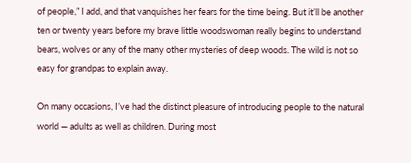of people,” I add, and that vanquishes her fears for the time being. But it’ll be another ten or twenty years before my brave little woodswoman really begins to understand bears, wolves or any of the many other mysteries of deep woods. The wild is not so easy for grandpas to explain away.

On many occasions, I’ve had the distinct pleasure of introducing people to the natural world — adults as well as children. During most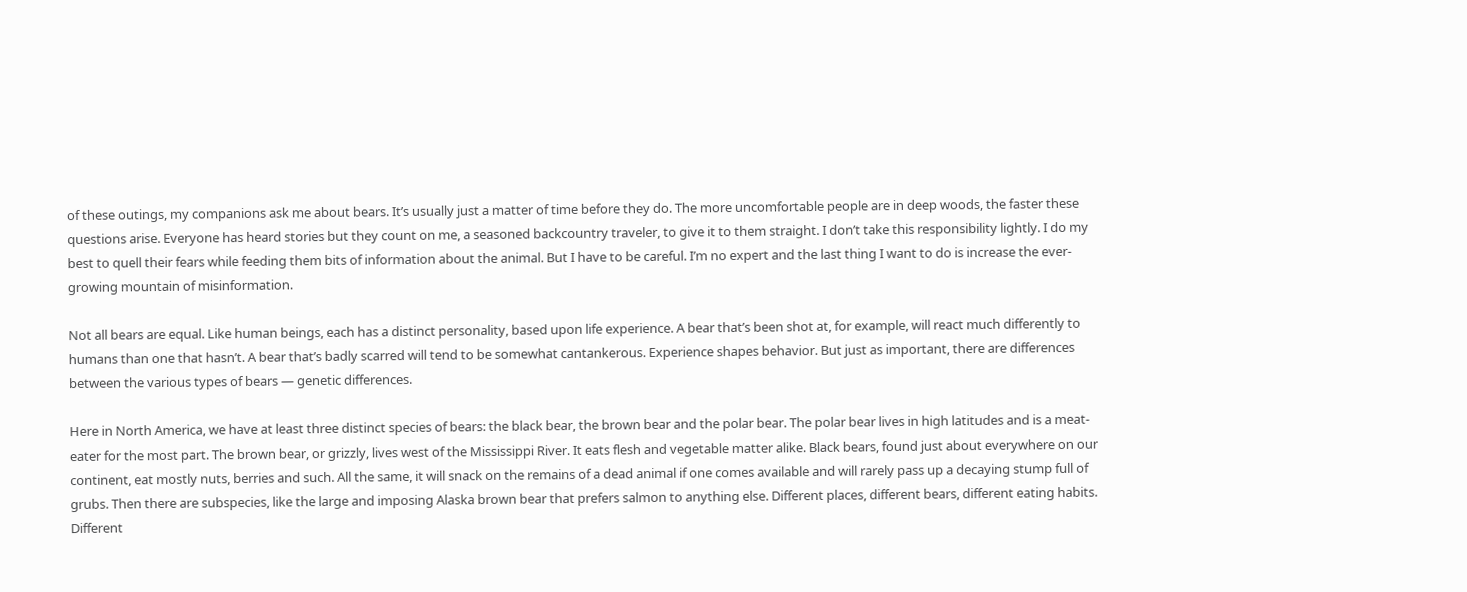of these outings, my companions ask me about bears. It’s usually just a matter of time before they do. The more uncomfortable people are in deep woods, the faster these questions arise. Everyone has heard stories but they count on me, a seasoned backcountry traveler, to give it to them straight. I don’t take this responsibility lightly. I do my best to quell their fears while feeding them bits of information about the animal. But I have to be careful. I’m no expert and the last thing I want to do is increase the ever-growing mountain of misinformation.

Not all bears are equal. Like human beings, each has a distinct personality, based upon life experience. A bear that’s been shot at, for example, will react much differently to humans than one that hasn’t. A bear that’s badly scarred will tend to be somewhat cantankerous. Experience shapes behavior. But just as important, there are differences between the various types of bears — genetic differences.

Here in North America, we have at least three distinct species of bears: the black bear, the brown bear and the polar bear. The polar bear lives in high latitudes and is a meat-eater for the most part. The brown bear, or grizzly, lives west of the Mississippi River. It eats flesh and vegetable matter alike. Black bears, found just about everywhere on our continent, eat mostly nuts, berries and such. All the same, it will snack on the remains of a dead animal if one comes available and will rarely pass up a decaying stump full of grubs. Then there are subspecies, like the large and imposing Alaska brown bear that prefers salmon to anything else. Different places, different bears, different eating habits. Different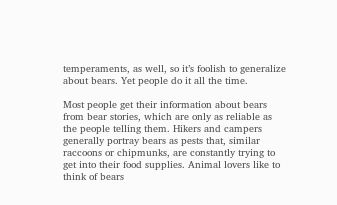temperaments, as well, so it’s foolish to generalize about bears. Yet people do it all the time.

Most people get their information about bears from bear stories, which are only as reliable as the people telling them. Hikers and campers generally portray bears as pests that, similar raccoons or chipmunks, are constantly trying to get into their food supplies. Animal lovers like to think of bears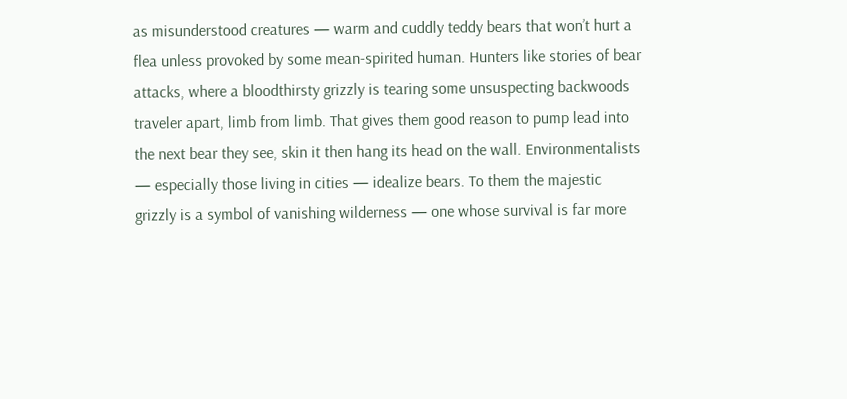as misunderstood creatures — warm and cuddly teddy bears that won’t hurt a flea unless provoked by some mean-spirited human. Hunters like stories of bear attacks, where a bloodthirsty grizzly is tearing some unsuspecting backwoods traveler apart, limb from limb. That gives them good reason to pump lead into the next bear they see, skin it then hang its head on the wall. Environmentalists — especially those living in cities — idealize bears. To them the majestic grizzly is a symbol of vanishing wilderness — one whose survival is far more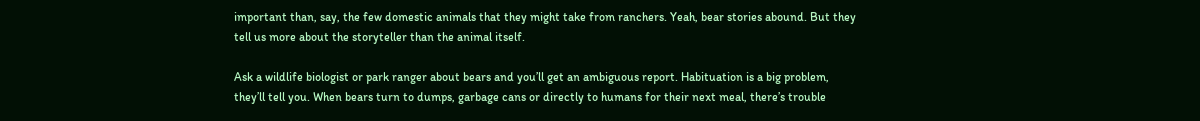important than, say, the few domestic animals that they might take from ranchers. Yeah, bear stories abound. But they tell us more about the storyteller than the animal itself.

Ask a wildlife biologist or park ranger about bears and you’ll get an ambiguous report. Habituation is a big problem, they’ll tell you. When bears turn to dumps, garbage cans or directly to humans for their next meal, there’s trouble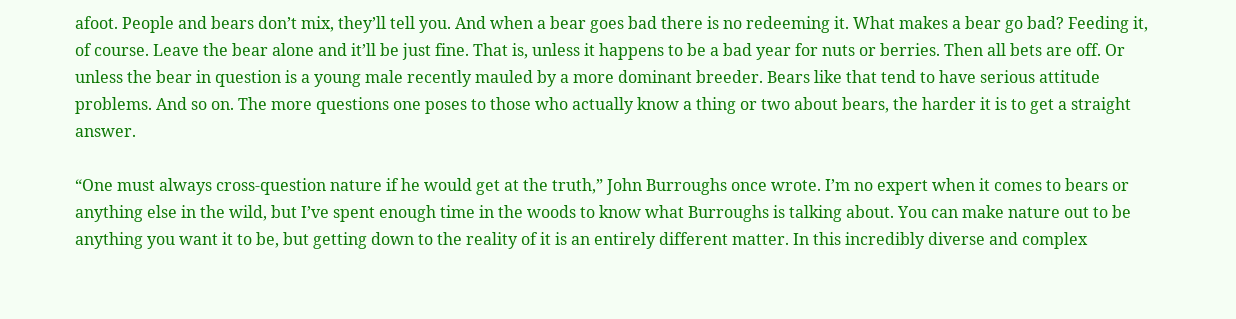afoot. People and bears don’t mix, they’ll tell you. And when a bear goes bad there is no redeeming it. What makes a bear go bad? Feeding it, of course. Leave the bear alone and it’ll be just fine. That is, unless it happens to be a bad year for nuts or berries. Then all bets are off. Or unless the bear in question is a young male recently mauled by a more dominant breeder. Bears like that tend to have serious attitude problems. And so on. The more questions one poses to those who actually know a thing or two about bears, the harder it is to get a straight answer.

“One must always cross-question nature if he would get at the truth,” John Burroughs once wrote. I’m no expert when it comes to bears or anything else in the wild, but I’ve spent enough time in the woods to know what Burroughs is talking about. You can make nature out to be anything you want it to be, but getting down to the reality of it is an entirely different matter. In this incredibly diverse and complex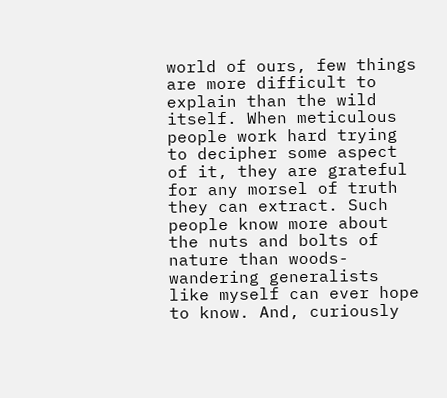world of ours, few things are more difficult to explain than the wild itself. When meticulous people work hard trying to decipher some aspect of it, they are grateful for any morsel of truth they can extract. Such people know more about the nuts and bolts of nature than woods-wandering generalists like myself can ever hope to know. And, curiously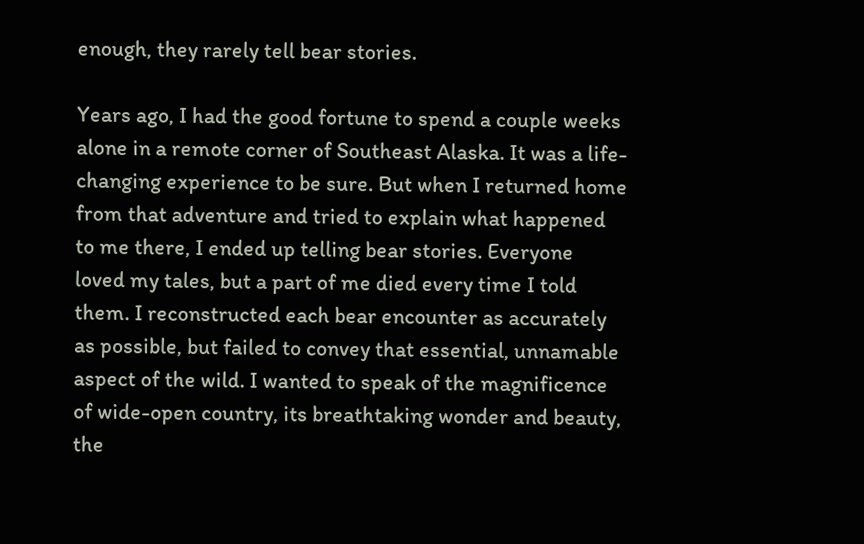enough, they rarely tell bear stories.

Years ago, I had the good fortune to spend a couple weeks alone in a remote corner of Southeast Alaska. It was a life-changing experience to be sure. But when I returned home from that adventure and tried to explain what happened to me there, I ended up telling bear stories. Everyone loved my tales, but a part of me died every time I told them. I reconstructed each bear encounter as accurately as possible, but failed to convey that essential, unnamable aspect of the wild. I wanted to speak of the magnificence of wide-open country, its breathtaking wonder and beauty, the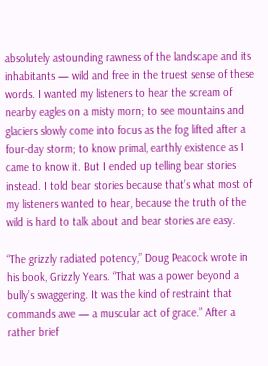absolutely astounding rawness of the landscape and its inhabitants — wild and free in the truest sense of these words. I wanted my listeners to hear the scream of nearby eagles on a misty morn; to see mountains and glaciers slowly come into focus as the fog lifted after a four-day storm; to know primal, earthly existence as I came to know it. But I ended up telling bear stories instead. I told bear stories because that’s what most of my listeners wanted to hear, because the truth of the wild is hard to talk about and bear stories are easy.

“The grizzly radiated potency,” Doug Peacock wrote in his book, Grizzly Years. “That was a power beyond a bully’s swaggering. It was the kind of restraint that commands awe — a muscular act of grace.” After a rather brief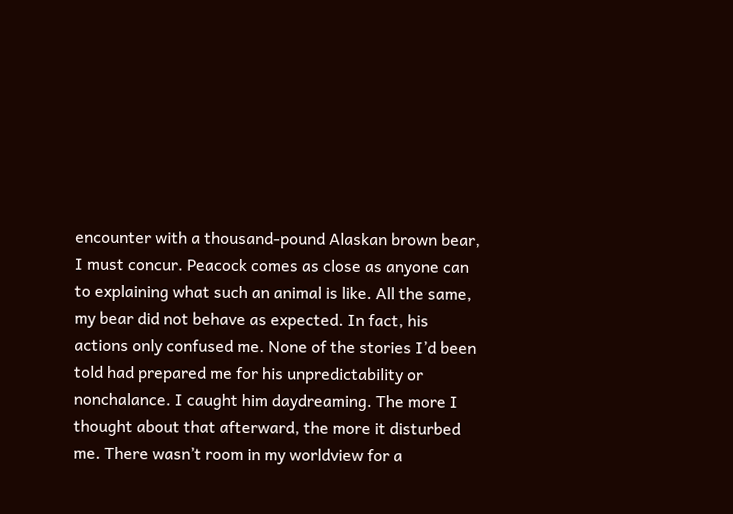encounter with a thousand-pound Alaskan brown bear, I must concur. Peacock comes as close as anyone can to explaining what such an animal is like. All the same, my bear did not behave as expected. In fact, his actions only confused me. None of the stories I’d been told had prepared me for his unpredictability or nonchalance. I caught him daydreaming. The more I thought about that afterward, the more it disturbed me. There wasn’t room in my worldview for a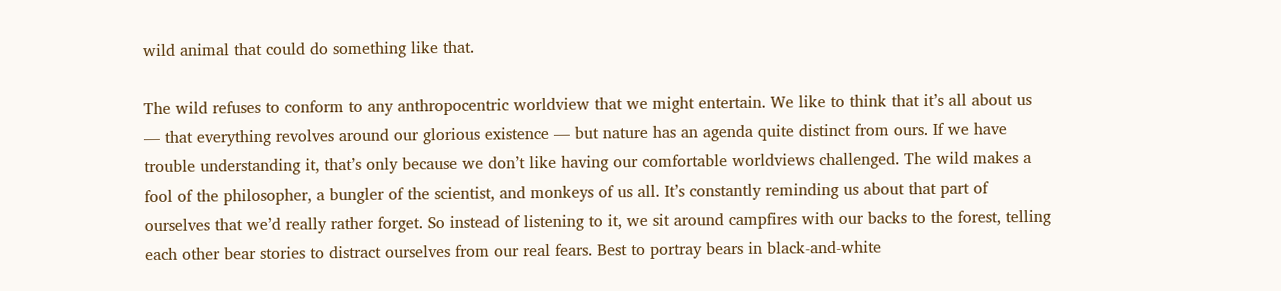wild animal that could do something like that.

The wild refuses to conform to any anthropocentric worldview that we might entertain. We like to think that it’s all about us — that everything revolves around our glorious existence — but nature has an agenda quite distinct from ours. If we have trouble understanding it, that’s only because we don’t like having our comfortable worldviews challenged. The wild makes a fool of the philosopher, a bungler of the scientist, and monkeys of us all. It’s constantly reminding us about that part of ourselves that we’d really rather forget. So instead of listening to it, we sit around campfires with our backs to the forest, telling each other bear stories to distract ourselves from our real fears. Best to portray bears in black-and-white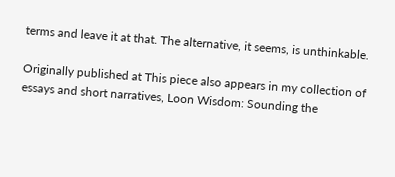terms and leave it at that. The alternative, it seems, is unthinkable.

Originally published at This piece also appears in my collection of essays and short narratives, Loon Wisdom: Sounding the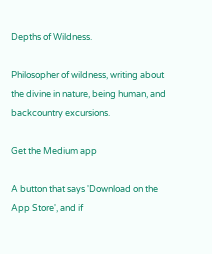Depths of Wildness.

Philosopher of wildness, writing about the divine in nature, being human, and backcountry excursions.

Get the Medium app

A button that says 'Download on the App Store', and if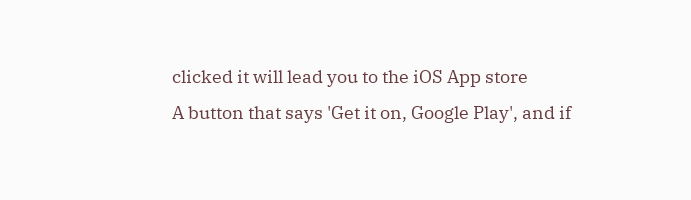clicked it will lead you to the iOS App store
A button that says 'Get it on, Google Play', and if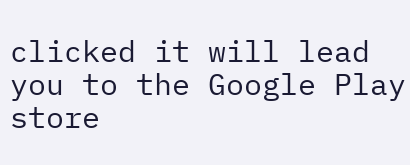clicked it will lead you to the Google Play store